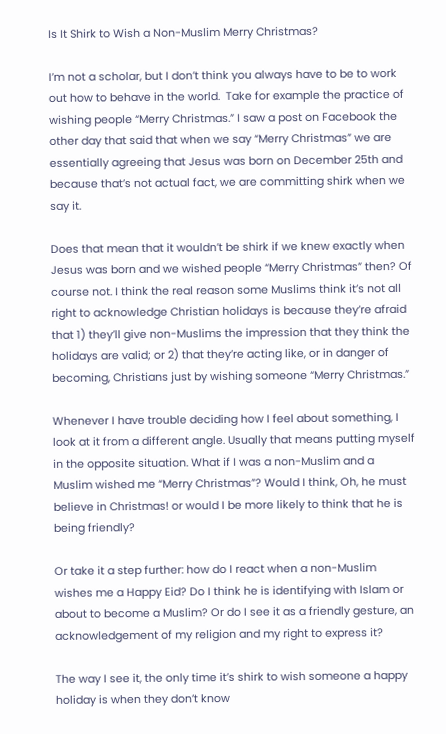Is It Shirk to Wish a Non-Muslim Merry Christmas?

I’m not a scholar, but I don’t think you always have to be to work out how to behave in the world.  Take for example the practice of wishing people “Merry Christmas.” I saw a post on Facebook the other day that said that when we say “Merry Christmas” we are essentially agreeing that Jesus was born on December 25th and because that’s not actual fact, we are committing shirk when we say it.

Does that mean that it wouldn’t be shirk if we knew exactly when Jesus was born and we wished people “Merry Christmas” then? Of course not. I think the real reason some Muslims think it’s not all right to acknowledge Christian holidays is because they’re afraid that 1) they’ll give non-Muslims the impression that they think the holidays are valid; or 2) that they’re acting like, or in danger of becoming, Christians just by wishing someone “Merry Christmas.”

Whenever I have trouble deciding how I feel about something, I look at it from a different angle. Usually that means putting myself in the opposite situation. What if I was a non-Muslim and a Muslim wished me “Merry Christmas”? Would I think, Oh, he must believe in Christmas! or would I be more likely to think that he is being friendly?

Or take it a step further: how do I react when a non-Muslim wishes me a Happy Eid? Do I think he is identifying with Islam or about to become a Muslim? Or do I see it as a friendly gesture, an acknowledgement of my religion and my right to express it?

The way I see it, the only time it’s shirk to wish someone a happy holiday is when they don’t know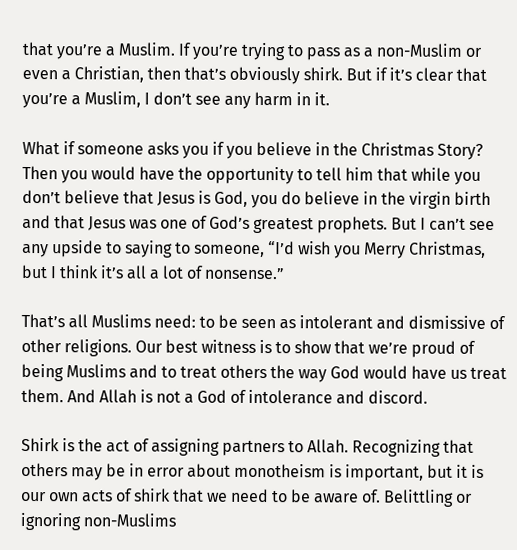that you’re a Muslim. If you’re trying to pass as a non-Muslim or even a Christian, then that’s obviously shirk. But if it’s clear that you’re a Muslim, I don’t see any harm in it.

What if someone asks you if you believe in the Christmas Story? Then you would have the opportunity to tell him that while you don’t believe that Jesus is God, you do believe in the virgin birth and that Jesus was one of God’s greatest prophets. But I can’t see any upside to saying to someone, “I’d wish you Merry Christmas, but I think it’s all a lot of nonsense.”

That’s all Muslims need: to be seen as intolerant and dismissive of other religions. Our best witness is to show that we’re proud of being Muslims and to treat others the way God would have us treat them. And Allah is not a God of intolerance and discord.

Shirk is the act of assigning partners to Allah. Recognizing that others may be in error about monotheism is important, but it is our own acts of shirk that we need to be aware of. Belittling or ignoring non-Muslims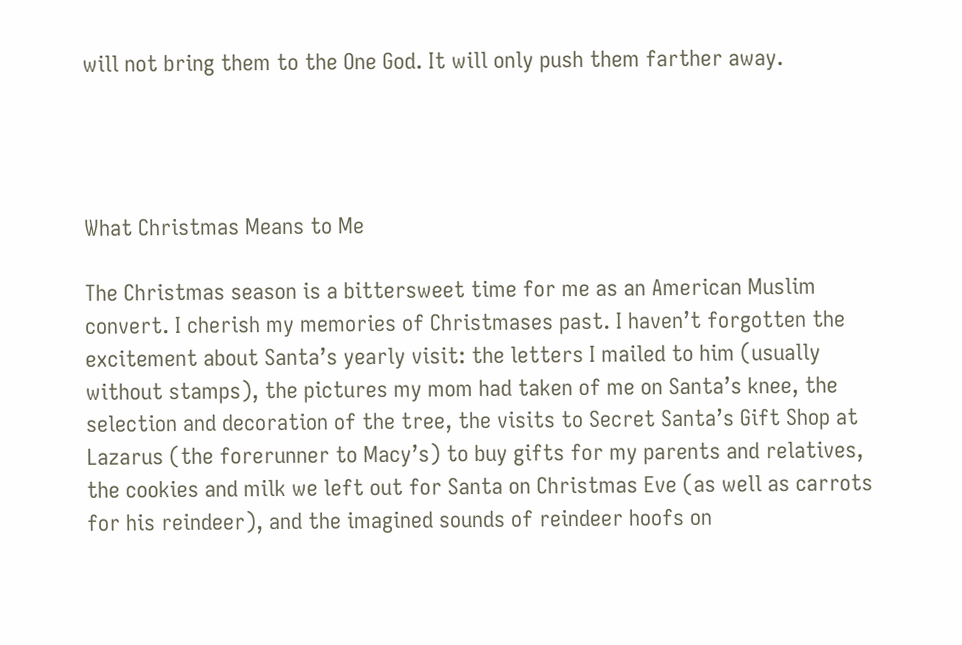will not bring them to the One God. It will only push them farther away.




What Christmas Means to Me

The Christmas season is a bittersweet time for me as an American Muslim convert. I cherish my memories of Christmases past. I haven’t forgotten the excitement about Santa’s yearly visit: the letters I mailed to him (usually without stamps), the pictures my mom had taken of me on Santa’s knee, the selection and decoration of the tree, the visits to Secret Santa’s Gift Shop at Lazarus (the forerunner to Macy’s) to buy gifts for my parents and relatives, the cookies and milk we left out for Santa on Christmas Eve (as well as carrots for his reindeer), and the imagined sounds of reindeer hoofs on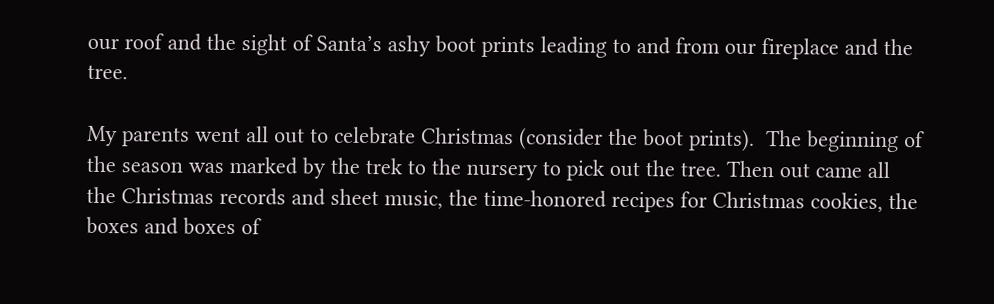our roof and the sight of Santa’s ashy boot prints leading to and from our fireplace and the tree.

My parents went all out to celebrate Christmas (consider the boot prints).  The beginning of the season was marked by the trek to the nursery to pick out the tree. Then out came all the Christmas records and sheet music, the time-honored recipes for Christmas cookies, the boxes and boxes of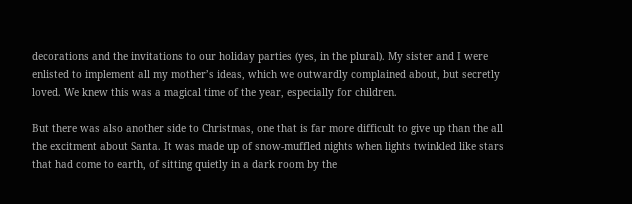decorations and the invitations to our holiday parties (yes, in the plural). My sister and I were enlisted to implement all my mother’s ideas, which we outwardly complained about, but secretly loved. We knew this was a magical time of the year, especially for children.

But there was also another side to Christmas, one that is far more difficult to give up than the all the excitment about Santa. It was made up of snow-muffled nights when lights twinkled like stars that had come to earth, of sitting quietly in a dark room by the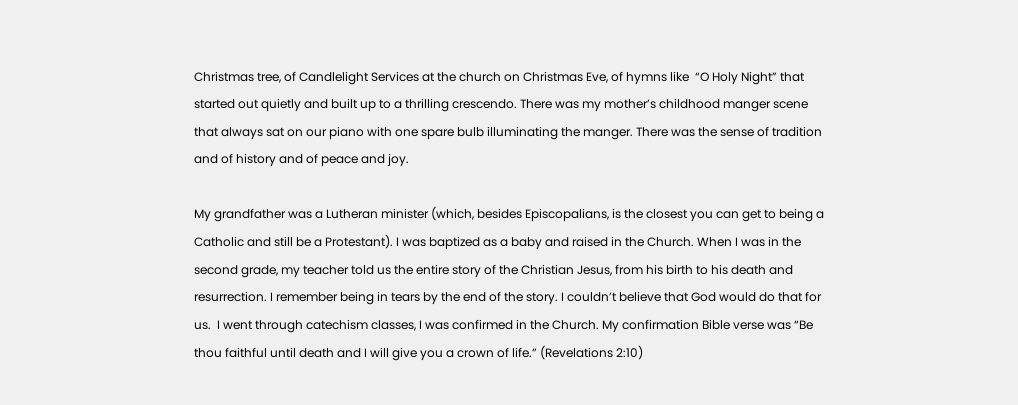Christmas tree, of Candlelight Services at the church on Christmas Eve, of hymns like  “O Holy Night” that started out quietly and built up to a thrilling crescendo. There was my mother’s childhood manger scene that always sat on our piano with one spare bulb illuminating the manger. There was the sense of tradition and of history and of peace and joy.

My grandfather was a Lutheran minister (which, besides Episcopalians, is the closest you can get to being a Catholic and still be a Protestant). I was baptized as a baby and raised in the Church. When I was in the second grade, my teacher told us the entire story of the Christian Jesus, from his birth to his death and resurrection. I remember being in tears by the end of the story. I couldn’t believe that God would do that for us.  I went through catechism classes, I was confirmed in the Church. My confirmation Bible verse was “Be thou faithful until death and I will give you a crown of life.” (Revelations 2:10)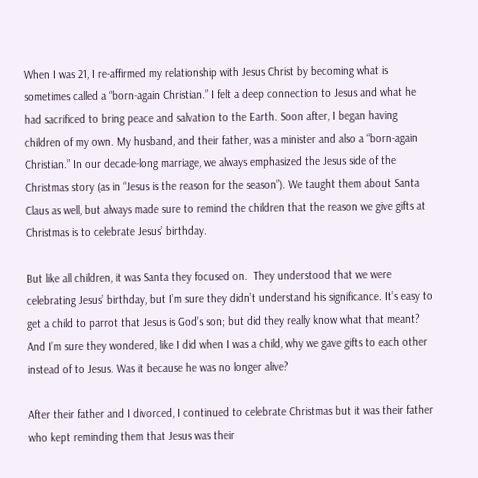When I was 21, I re-affirmed my relationship with Jesus Christ by becoming what is sometimes called a “born-again Christian.” I felt a deep connection to Jesus and what he had sacrificed to bring peace and salvation to the Earth. Soon after, I began having children of my own. My husband, and their father, was a minister and also a “born-again Christian.” In our decade-long marriage, we always emphasized the Jesus side of the Christmas story (as in “Jesus is the reason for the season”). We taught them about Santa Claus as well, but always made sure to remind the children that the reason we give gifts at Christmas is to celebrate Jesus’ birthday.

But like all children, it was Santa they focused on.  They understood that we were celebrating Jesus’ birthday, but I’m sure they didn’t understand his significance. It’s easy to get a child to parrot that Jesus is God’s son; but did they really know what that meant? And I’m sure they wondered, like I did when I was a child, why we gave gifts to each other instead of to Jesus. Was it because he was no longer alive?

After their father and I divorced, I continued to celebrate Christmas but it was their father who kept reminding them that Jesus was their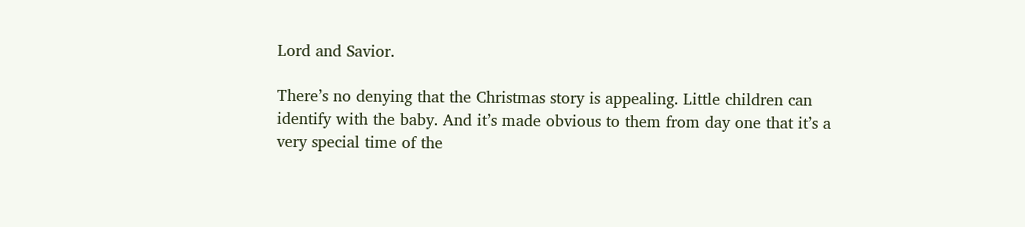Lord and Savior.

There’s no denying that the Christmas story is appealing. Little children can identify with the baby. And it’s made obvious to them from day one that it’s a very special time of the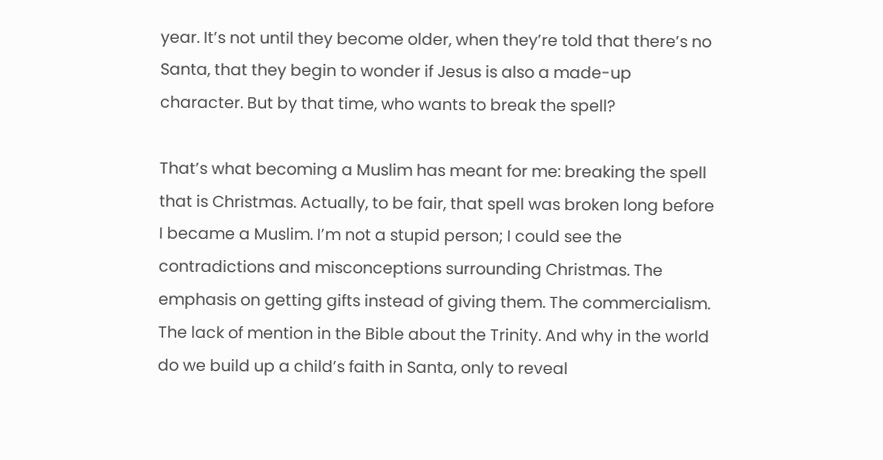year. It’s not until they become older, when they’re told that there’s no Santa, that they begin to wonder if Jesus is also a made-up character. But by that time, who wants to break the spell?

That’s what becoming a Muslim has meant for me: breaking the spell that is Christmas. Actually, to be fair, that spell was broken long before I became a Muslim. I’m not a stupid person; I could see the contradictions and misconceptions surrounding Christmas. The emphasis on getting gifts instead of giving them. The commercialism. The lack of mention in the Bible about the Trinity. And why in the world do we build up a child’s faith in Santa, only to reveal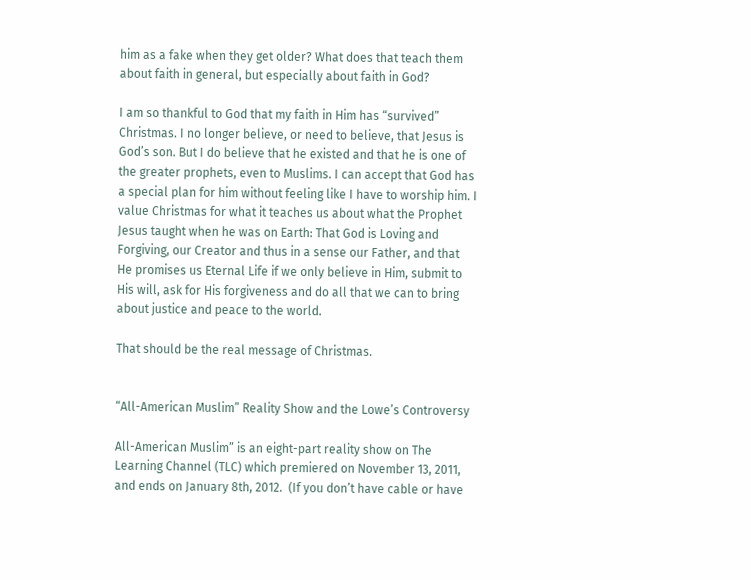him as a fake when they get older? What does that teach them about faith in general, but especially about faith in God?

I am so thankful to God that my faith in Him has “survived” Christmas. I no longer believe, or need to believe, that Jesus is God’s son. But I do believe that he existed and that he is one of the greater prophets, even to Muslims. I can accept that God has a special plan for him without feeling like I have to worship him. I value Christmas for what it teaches us about what the Prophet Jesus taught when he was on Earth: That God is Loving and Forgiving, our Creator and thus in a sense our Father, and that He promises us Eternal Life if we only believe in Him, submit to His will, ask for His forgiveness and do all that we can to bring about justice and peace to the world.

That should be the real message of Christmas.


“All-American Muslim” Reality Show and the Lowe’s Controversy

All-American Muslim” is an eight-part reality show on The Learning Channel (TLC) which premiered on November 13, 2011, and ends on January 8th, 2012.  (If you don’t have cable or have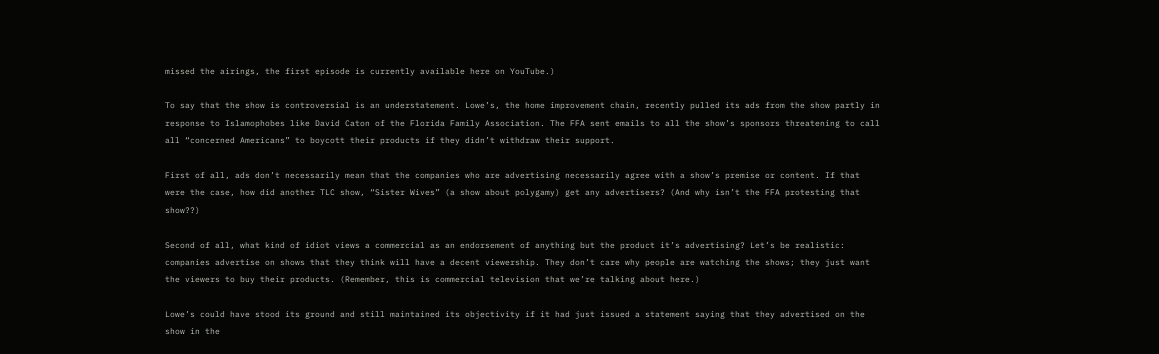missed the airings, the first episode is currently available here on YouTube.)

To say that the show is controversial is an understatement. Lowe’s, the home improvement chain, recently pulled its ads from the show partly in response to Islamophobes like David Caton of the Florida Family Association. The FFA sent emails to all the show’s sponsors threatening to call all “concerned Americans” to boycott their products if they didn’t withdraw their support.

First of all, ads don’t necessarily mean that the companies who are advertising necessarily agree with a show’s premise or content. If that were the case, how did another TLC show, “Sister Wives” (a show about polygamy) get any advertisers? (And why isn’t the FFA protesting that show??)

Second of all, what kind of idiot views a commercial as an endorsement of anything but the product it’s advertising? Let’s be realistic: companies advertise on shows that they think will have a decent viewership. They don’t care why people are watching the shows; they just want the viewers to buy their products. (Remember, this is commercial television that we’re talking about here.)

Lowe’s could have stood its ground and still maintained its objectivity if it had just issued a statement saying that they advertised on the show in the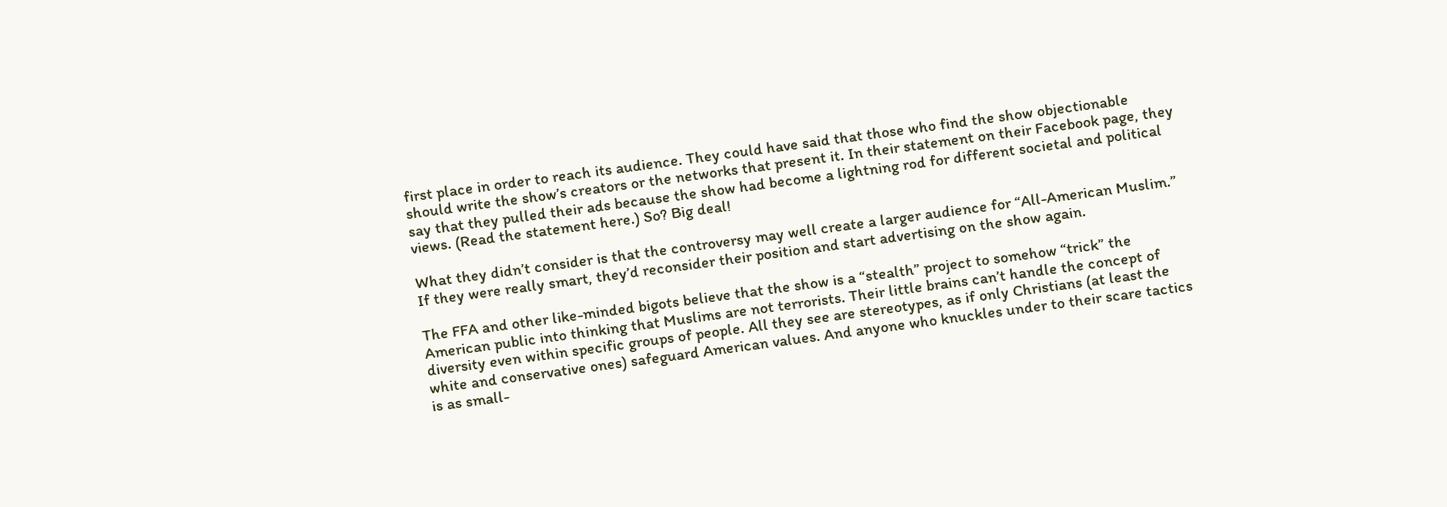first place in order to reach its audience. They could have said that those who find the show objectionable should write the show’s creators or the networks that present it. In their statement on their Facebook page, they say that they pulled their ads because the show had become a lightning rod for different societal and political views. (Read the statement here.) So? Big deal!

What they didn’t consider is that the controversy may well create a larger audience for “All-American Muslim.” If they were really smart, they’d reconsider their position and start advertising on the show again.

The FFA and other like-minded bigots believe that the show is a “stealth” project to somehow “trick” the American public into thinking that Muslims are not terrorists. Their little brains can’t handle the concept of diversity even within specific groups of people. All they see are stereotypes, as if only Christians (at least the white and conservative ones) safeguard American values. And anyone who knuckles under to their scare tactics is as small-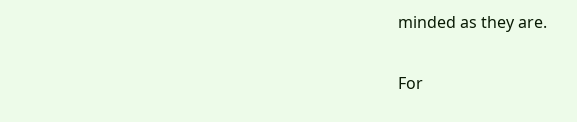minded as they are.

For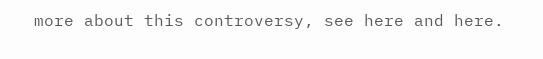more about this controversy, see here and here.